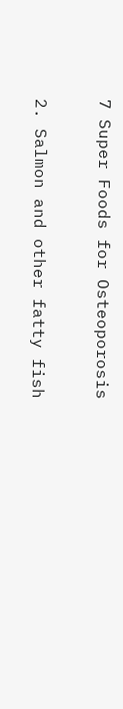7 Super Foods for Osteoporosis

2. Salmon and other fatty fish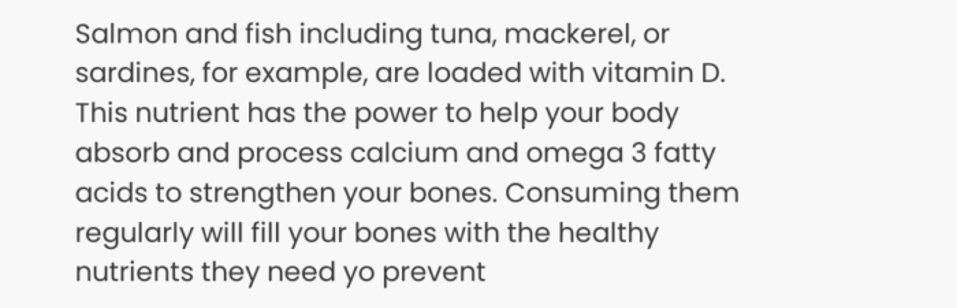Salmon and fish including tuna, mackerel, or sardines, for example, are loaded with vitamin D. This nutrient has the power to help your body absorb and process calcium and omega 3 fatty acids to strengthen your bones. Consuming them regularly will fill your bones with the healthy nutrients they need yo prevent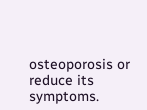osteoporosis or reduce its symptoms.